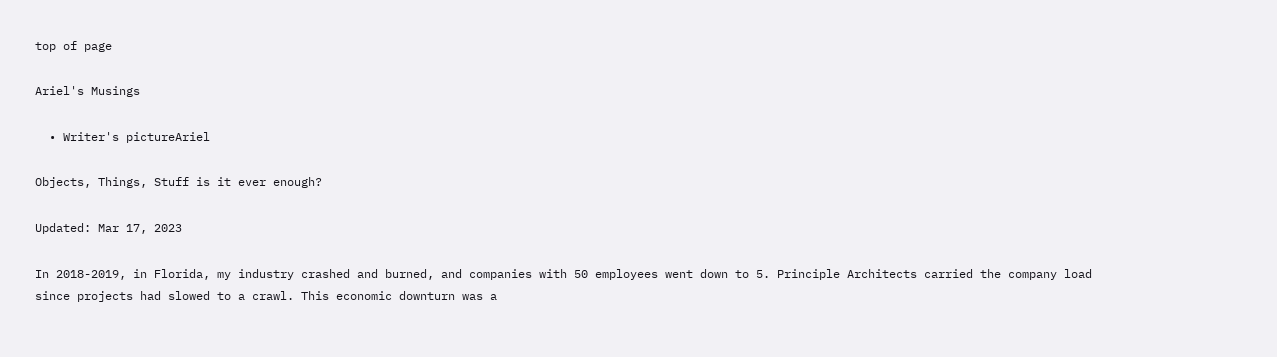top of page

Ariel's Musings

  • Writer's pictureAriel

Objects, Things, Stuff is it ever enough?

Updated: Mar 17, 2023

In 2018-2019, in Florida, my industry crashed and burned, and companies with 50 employees went down to 5. Principle Architects carried the company load since projects had slowed to a crawl. This economic downturn was a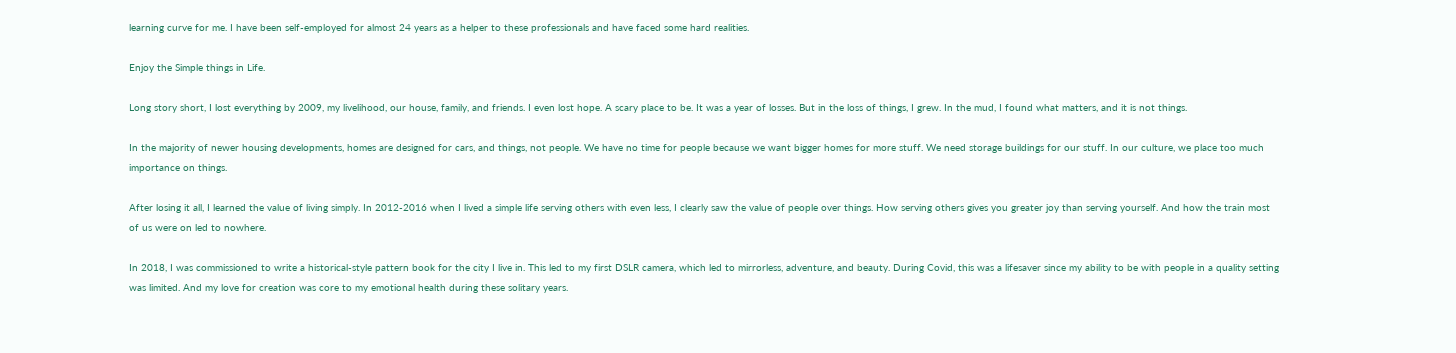learning curve for me. I have been self-employed for almost 24 years as a helper to these professionals and have faced some hard realities.

Enjoy the Simple things in Life.

Long story short, I lost everything by 2009, my livelihood, our house, family, and friends. I even lost hope. A scary place to be. It was a year of losses. But in the loss of things, I grew. In the mud, I found what matters, and it is not things.

In the majority of newer housing developments, homes are designed for cars, and things, not people. We have no time for people because we want bigger homes for more stuff. We need storage buildings for our stuff. In our culture, we place too much importance on things.

After losing it all, I learned the value of living simply. In 2012-2016 when I lived a simple life serving others with even less, I clearly saw the value of people over things. How serving others gives you greater joy than serving yourself. And how the train most of us were on led to nowhere.

In 2018, I was commissioned to write a historical-style pattern book for the city I live in. This led to my first DSLR camera, which led to mirrorless, adventure, and beauty. During Covid, this was a lifesaver since my ability to be with people in a quality setting was limited. And my love for creation was core to my emotional health during these solitary years.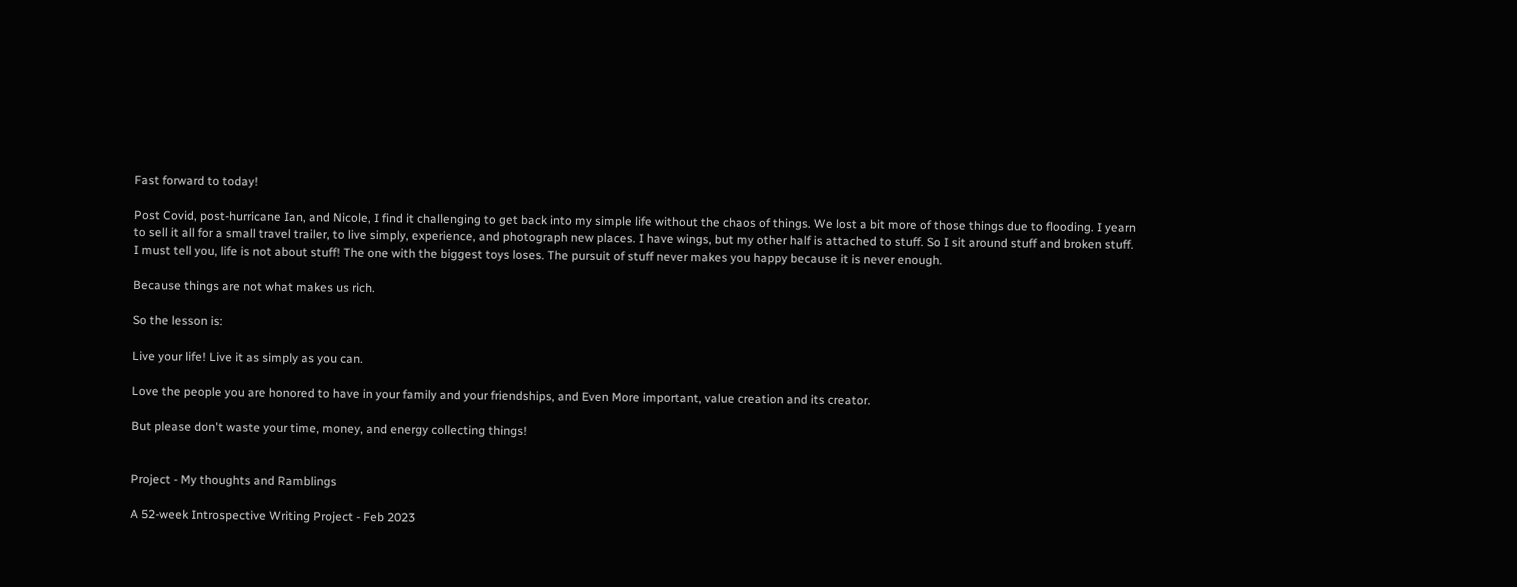Fast forward to today!

Post Covid, post-hurricane Ian, and Nicole, I find it challenging to get back into my simple life without the chaos of things. We lost a bit more of those things due to flooding. I yearn to sell it all for a small travel trailer, to live simply, experience, and photograph new places. I have wings, but my other half is attached to stuff. So I sit around stuff and broken stuff. I must tell you, life is not about stuff! The one with the biggest toys loses. The pursuit of stuff never makes you happy because it is never enough.

Because things are not what makes us rich.

So the lesson is:

Live your life! Live it as simply as you can.

Love the people you are honored to have in your family and your friendships, and Even More important, value creation and its creator.

But please don't waste your time, money, and energy collecting things!


Project - My thoughts and Ramblings

A 52-week Introspective Writing Project - Feb 2023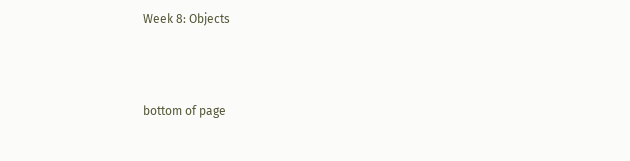Week 8: Objects



bottom of page